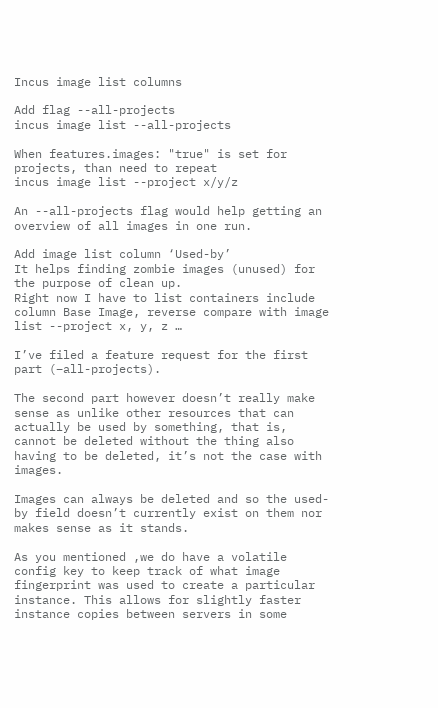Incus image list columns

Add flag --all-projects
incus image list --all-projects

When features.images: "true" is set for projects, than need to repeat
incus image list --project x/y/z

An --all-projects flag would help getting an overview of all images in one run.

Add image list column ‘Used-by’
It helps finding zombie images (unused) for the purpose of clean up.
Right now I have to list containers include column Base Image, reverse compare with image list --project x, y, z …

I’ve filed a feature request for the first part (–all-projects).

The second part however doesn’t really make sense as unlike other resources that can actually be used by something, that is, cannot be deleted without the thing also having to be deleted, it’s not the case with images.

Images can always be deleted and so the used-by field doesn’t currently exist on them nor makes sense as it stands.

As you mentioned ,we do have a volatile config key to keep track of what image fingerprint was used to create a particular instance. This allows for slightly faster instance copies between servers in some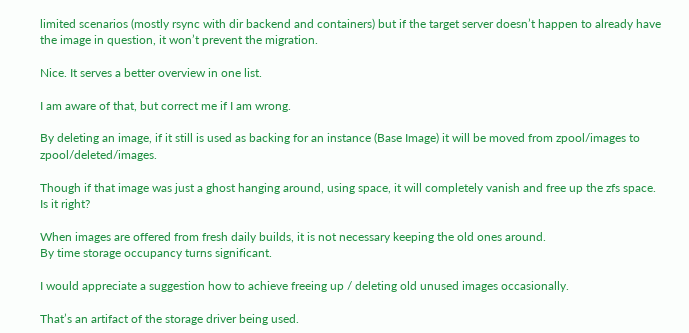limited scenarios (mostly rsync with dir backend and containers) but if the target server doesn’t happen to already have the image in question, it won’t prevent the migration.

Nice. It serves a better overview in one list.

I am aware of that, but correct me if I am wrong.

By deleting an image, if it still is used as backing for an instance (Base Image) it will be moved from zpool/images to zpool/deleted/images.

Though if that image was just a ghost hanging around, using space, it will completely vanish and free up the zfs space. Is it right?

When images are offered from fresh daily builds, it is not necessary keeping the old ones around.
By time storage occupancy turns significant.

I would appreciate a suggestion how to achieve freeing up / deleting old unused images occasionally.

That’s an artifact of the storage driver being used.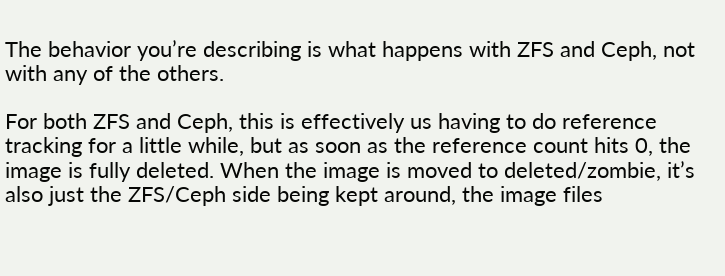The behavior you’re describing is what happens with ZFS and Ceph, not with any of the others.

For both ZFS and Ceph, this is effectively us having to do reference tracking for a little while, but as soon as the reference count hits 0, the image is fully deleted. When the image is moved to deleted/zombie, it’s also just the ZFS/Ceph side being kept around, the image files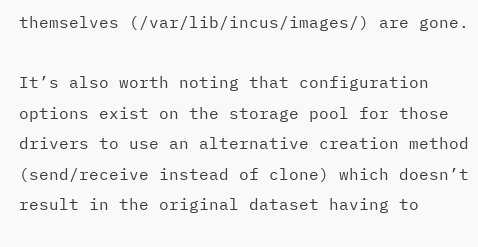themselves (/var/lib/incus/images/) are gone.

It’s also worth noting that configuration options exist on the storage pool for those drivers to use an alternative creation method (send/receive instead of clone) which doesn’t result in the original dataset having to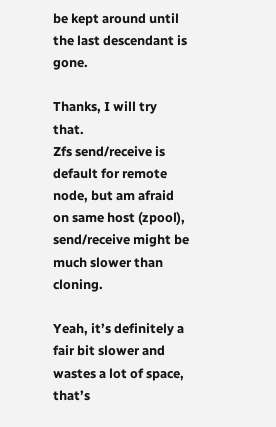be kept around until the last descendant is gone.

Thanks, I will try that.
Zfs send/receive is default for remote node, but am afraid on same host (zpool), send/receive might be much slower than cloning.

Yeah, it’s definitely a fair bit slower and wastes a lot of space, that’s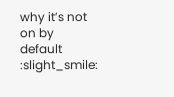why it’s not on by default :slight_smile: